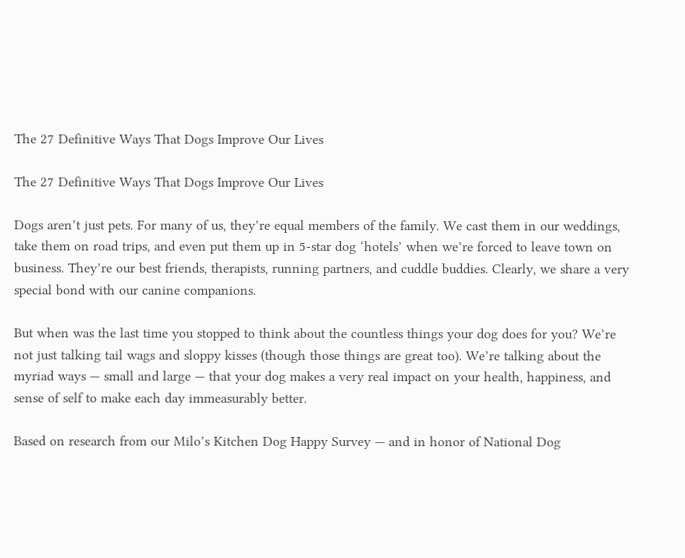The 27 Definitive Ways That Dogs Improve Our Lives

The 27 Definitive Ways That Dogs Improve Our Lives

Dogs aren’t just pets. For many of us, they’re equal members of the family. We cast them in our weddings, take them on road trips, and even put them up in 5-star dog ‘hotels’ when we’re forced to leave town on business. They’re our best friends, therapists, running partners, and cuddle buddies. Clearly, we share a very special bond with our canine companions.

But when was the last time you stopped to think about the countless things your dog does for you? We’re not just talking tail wags and sloppy kisses (though those things are great too). We’re talking about the myriad ways — small and large — that your dog makes a very real impact on your health, happiness, and sense of self to make each day immeasurably better.

Based on research from our Milo’s Kitchen Dog Happy Survey — and in honor of National Dog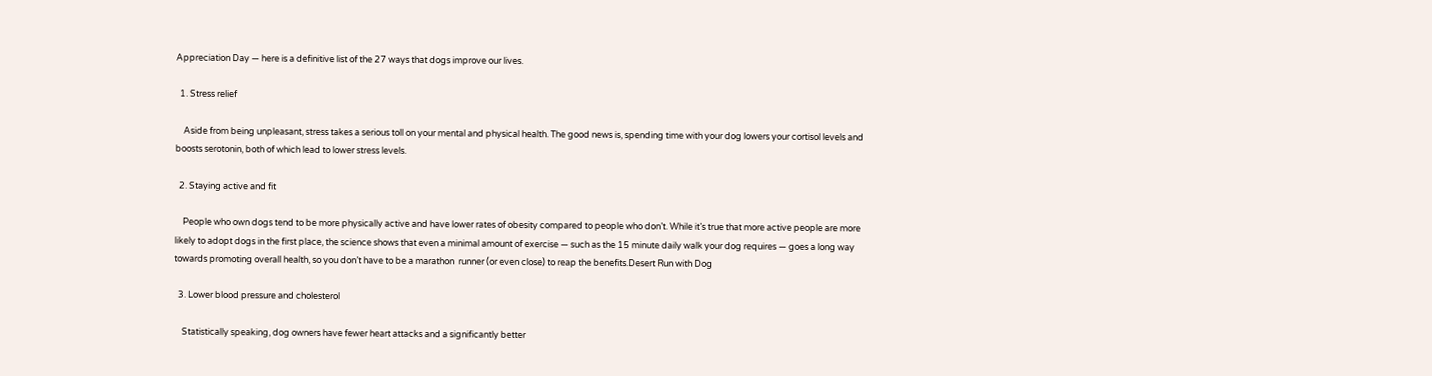Appreciation Day — here is a definitive list of the 27 ways that dogs improve our lives.

  1. Stress relief

    Aside from being unpleasant, stress takes a serious toll on your mental and physical health. The good news is, spending time with your dog lowers your cortisol levels and boosts serotonin, both of which lead to lower stress levels.

  2. Staying active and fit

    People who own dogs tend to be more physically active and have lower rates of obesity compared to people who don’t. While it’s true that more active people are more likely to adopt dogs in the first place, the science shows that even a minimal amount of exercise — such as the 15 minute daily walk your dog requires — goes a long way towards promoting overall health, so you don’t have to be a marathon  runner (or even close) to reap the benefits.Desert Run with Dog

  3. Lower blood pressure and cholesterol

    Statistically speaking, dog owners have fewer heart attacks and a significantly better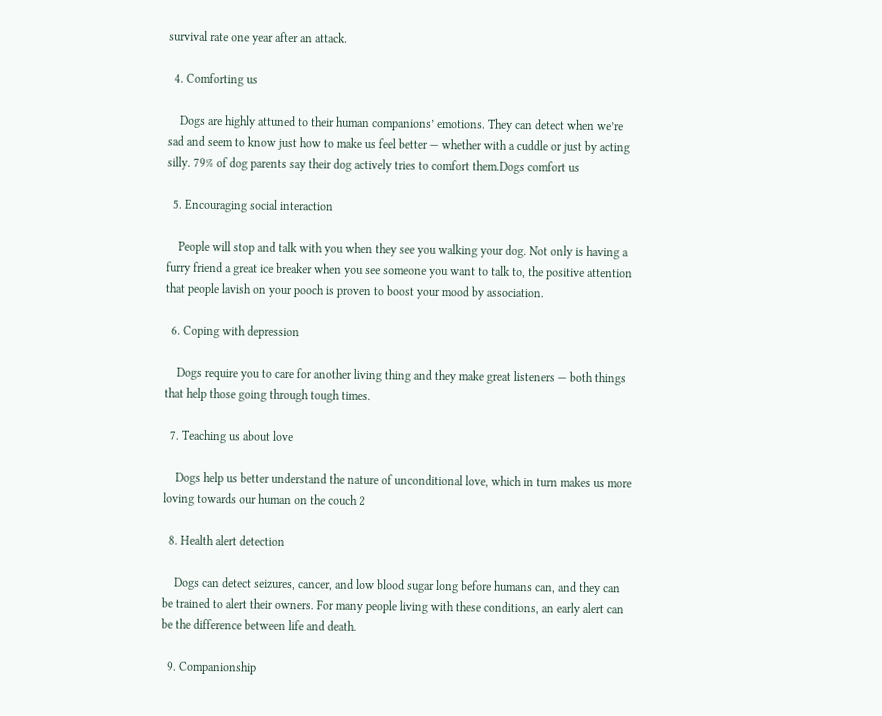survival rate one year after an attack.

  4. Comforting us

    Dogs are highly attuned to their human companions’ emotions. They can detect when we’re sad and seem to know just how to make us feel better — whether with a cuddle or just by acting silly. 79% of dog parents say their dog actively tries to comfort them.Dogs comfort us

  5. Encouraging social interaction

    People will stop and talk with you when they see you walking your dog. Not only is having a furry friend a great ice breaker when you see someone you want to talk to, the positive attention that people lavish on your pooch is proven to boost your mood by association.

  6. Coping with depression

    Dogs require you to care for another living thing and they make great listeners — both things that help those going through tough times.

  7. Teaching us about love

    Dogs help us better understand the nature of unconditional love, which in turn makes us more loving towards our human on the couch 2

  8. Health alert detection

    Dogs can detect seizures, cancer, and low blood sugar long before humans can, and they can be trained to alert their owners. For many people living with these conditions, an early alert can be the difference between life and death.

  9. Companionship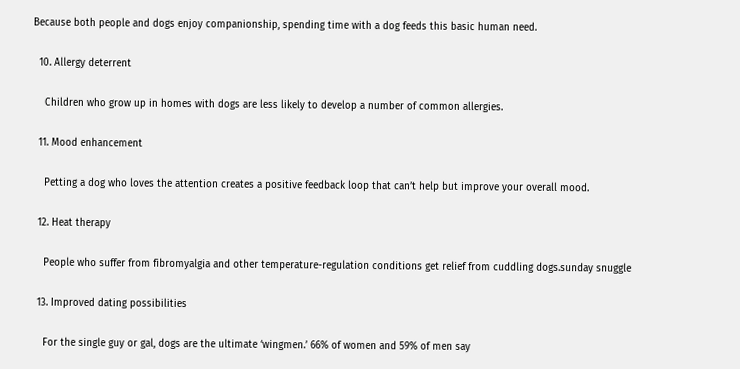Because both people and dogs enjoy companionship, spending time with a dog feeds this basic human need.

  10. Allergy deterrent

    Children who grow up in homes with dogs are less likely to develop a number of common allergies.

  11. Mood enhancement

    Petting a dog who loves the attention creates a positive feedback loop that can’t help but improve your overall mood.

  12. Heat therapy

    People who suffer from fibromyalgia and other temperature-regulation conditions get relief from cuddling dogs.sunday snuggle

  13. Improved dating possibilities

    For the single guy or gal, dogs are the ultimate ‘wingmen.’ 66% of women and 59% of men say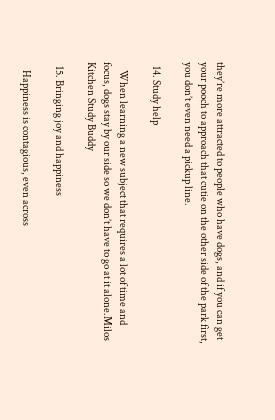they’re more attracted to people who have dogs, and if you can get your pooch to approach that cutie on the other side of the park first, you don’t even need a pickup line.

  14. Study help

    When learning a new subject that requires a lot of time and focus, dogs stay by our side so we don’t have to go at it alone.Milos Kitchen Study Buddy

  15. Bringing joy and happiness

    Happiness is contagious, even across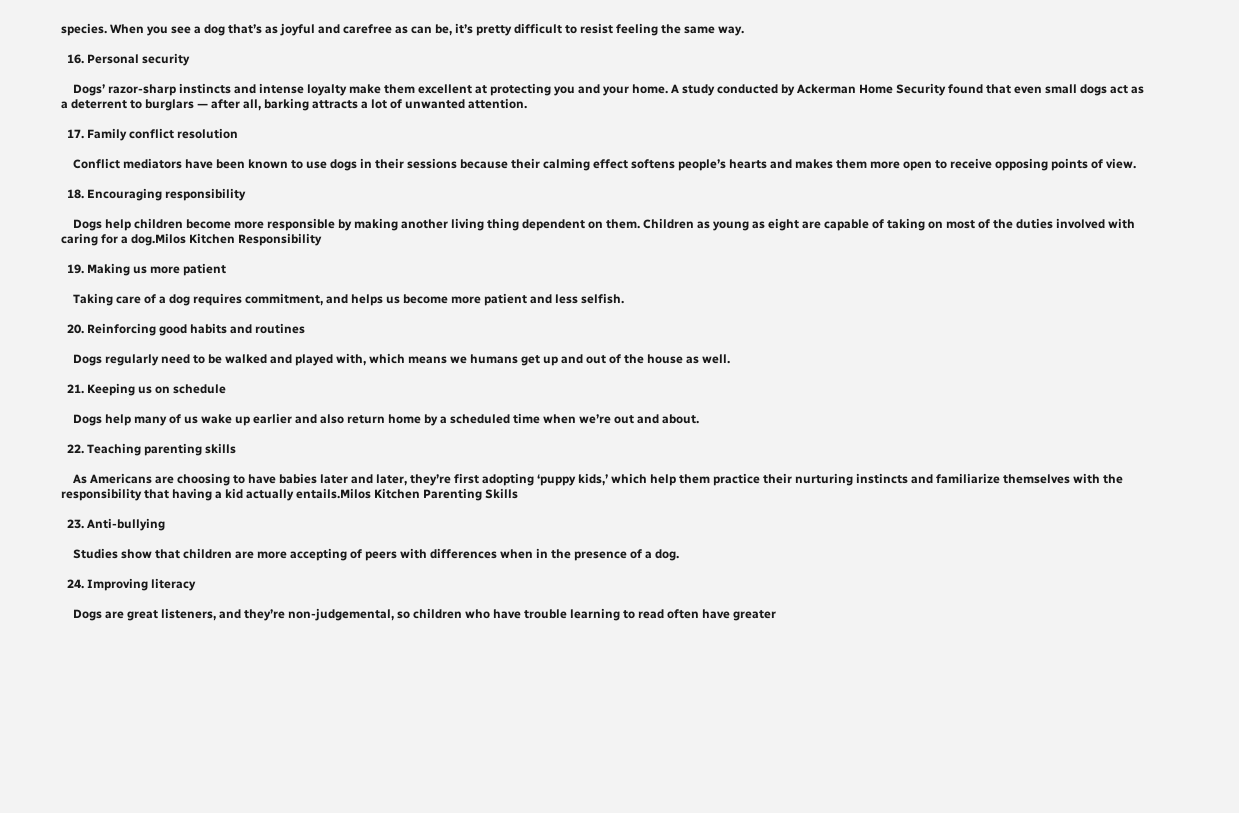species. When you see a dog that’s as joyful and carefree as can be, it’s pretty difficult to resist feeling the same way.

  16. Personal security

    Dogs’ razor-sharp instincts and intense loyalty make them excellent at protecting you and your home. A study conducted by Ackerman Home Security found that even small dogs act as a deterrent to burglars — after all, barking attracts a lot of unwanted attention.

  17. Family conflict resolution

    Conflict mediators have been known to use dogs in their sessions because their calming effect softens people’s hearts and makes them more open to receive opposing points of view.

  18. Encouraging responsibility

    Dogs help children become more responsible by making another living thing dependent on them. Children as young as eight are capable of taking on most of the duties involved with caring for a dog.Milos Kitchen Responsibility

  19. Making us more patient

    Taking care of a dog requires commitment, and helps us become more patient and less selfish.

  20. Reinforcing good habits and routines

    Dogs regularly need to be walked and played with, which means we humans get up and out of the house as well.

  21. Keeping us on schedule

    Dogs help many of us wake up earlier and also return home by a scheduled time when we’re out and about.

  22. Teaching parenting skills

    As Americans are choosing to have babies later and later, they’re first adopting ‘puppy kids,’ which help them practice their nurturing instincts and familiarize themselves with the responsibility that having a kid actually entails.Milos Kitchen Parenting Skills

  23. Anti-bullying

    Studies show that children are more accepting of peers with differences when in the presence of a dog.

  24. Improving literacy

    Dogs are great listeners, and they’re non-judgemental, so children who have trouble learning to read often have greater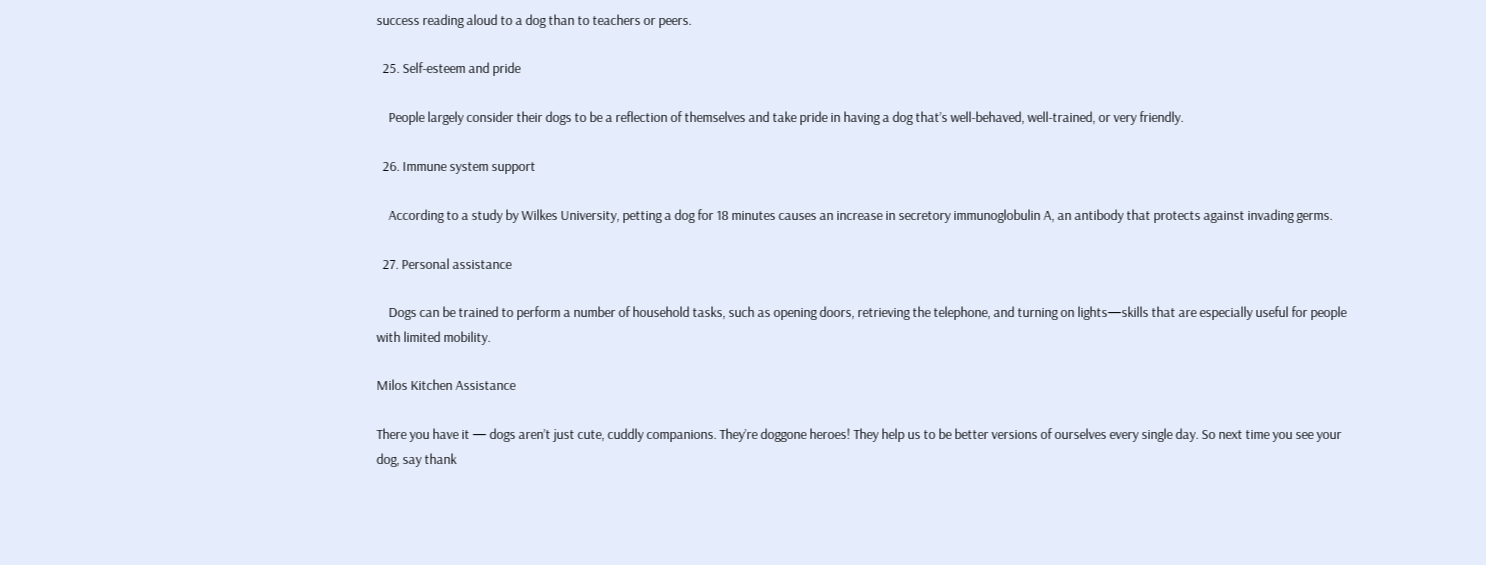success reading aloud to a dog than to teachers or peers.

  25. Self-esteem and pride

    People largely consider their dogs to be a reflection of themselves and take pride in having a dog that’s well-behaved, well-trained, or very friendly.

  26. Immune system support

    According to a study by Wilkes University, petting a dog for 18 minutes causes an increase in secretory immunoglobulin A, an antibody that protects against invading germs.

  27. Personal assistance

    Dogs can be trained to perform a number of household tasks, such as opening doors, retrieving the telephone, and turning on lights—skills that are especially useful for people with limited mobility.

Milos Kitchen Assistance

There you have it — dogs aren’t just cute, cuddly companions. They’re doggone heroes! They help us to be better versions of ourselves every single day. So next time you see your dog, say thank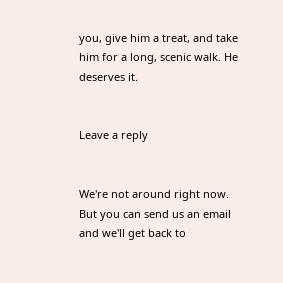you, give him a treat, and take him for a long, scenic walk. He deserves it.


Leave a reply


We're not around right now. But you can send us an email and we'll get back to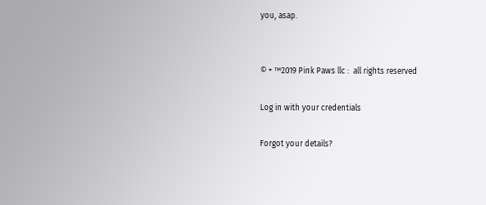you, asap.


© + ™2019 Pink Paws llc :  all rights reserved

Log in with your credentials

Forgot your details?